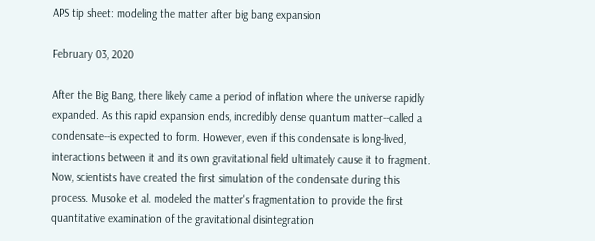APS tip sheet: modeling the matter after big bang expansion

February 03, 2020

After the Big Bang, there likely came a period of inflation where the universe rapidly expanded. As this rapid expansion ends, incredibly dense quantum matter--called a condensate--is expected to form. However, even if this condensate is long-lived, interactions between it and its own gravitational field ultimately cause it to fragment. Now, scientists have created the first simulation of the condensate during this process. Musoke et al. modeled the matter's fragmentation to provide the first quantitative examination of the gravitational disintegration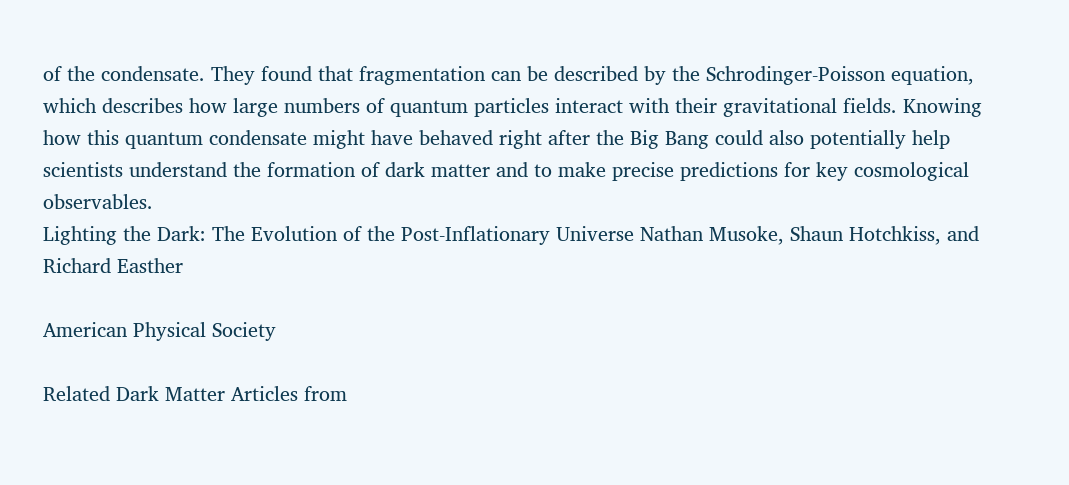of the condensate. They found that fragmentation can be described by the Schrodinger-Poisson equation, which describes how large numbers of quantum particles interact with their gravitational fields. Knowing how this quantum condensate might have behaved right after the Big Bang could also potentially help scientists understand the formation of dark matter and to make precise predictions for key cosmological observables.
Lighting the Dark: The Evolution of the Post-Inflationary Universe Nathan Musoke, Shaun Hotchkiss, and Richard Easther

American Physical Society

Related Dark Matter Articles from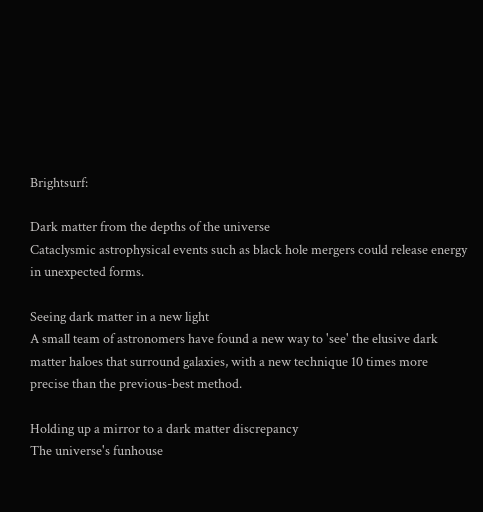Brightsurf:

Dark matter from the depths of the universe
Cataclysmic astrophysical events such as black hole mergers could release energy in unexpected forms.

Seeing dark matter in a new light
A small team of astronomers have found a new way to 'see' the elusive dark matter haloes that surround galaxies, with a new technique 10 times more precise than the previous-best method.

Holding up a mirror to a dark matter discrepancy
The universe's funhouse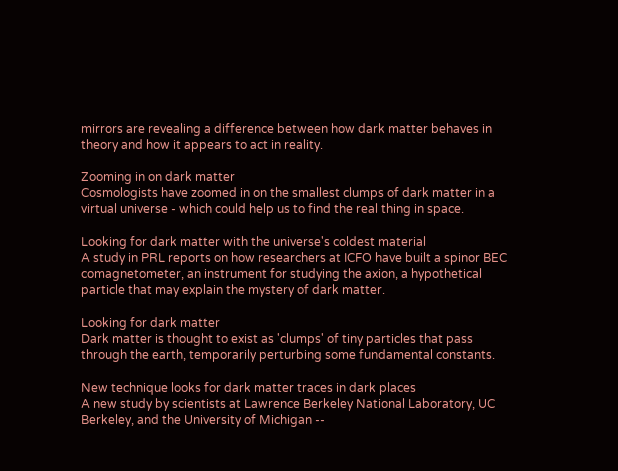mirrors are revealing a difference between how dark matter behaves in theory and how it appears to act in reality.

Zooming in on dark matter
Cosmologists have zoomed in on the smallest clumps of dark matter in a virtual universe - which could help us to find the real thing in space.

Looking for dark matter with the universe's coldest material
A study in PRL reports on how researchers at ICFO have built a spinor BEC comagnetometer, an instrument for studying the axion, a hypothetical particle that may explain the mystery of dark matter.

Looking for dark matter
Dark matter is thought to exist as 'clumps' of tiny particles that pass through the earth, temporarily perturbing some fundamental constants.

New technique looks for dark matter traces in dark places
A new study by scientists at Lawrence Berkeley National Laboratory, UC Berkeley, and the University of Michigan --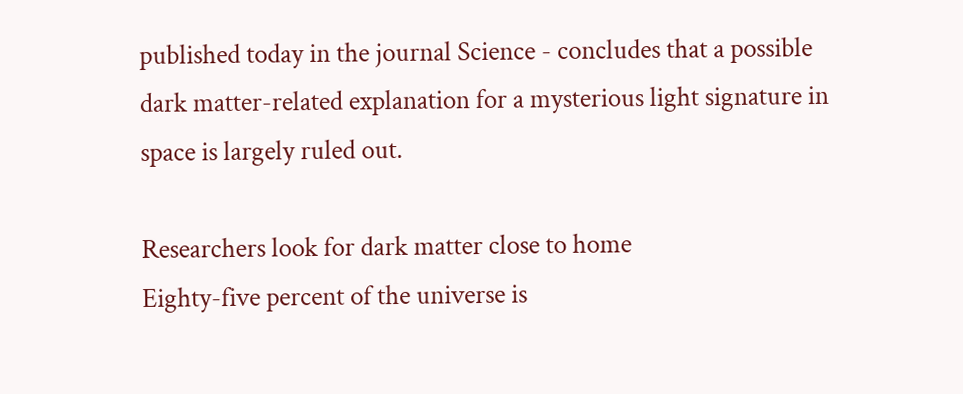published today in the journal Science - concludes that a possible dark matter-related explanation for a mysterious light signature in space is largely ruled out.

Researchers look for dark matter close to home
Eighty-five percent of the universe is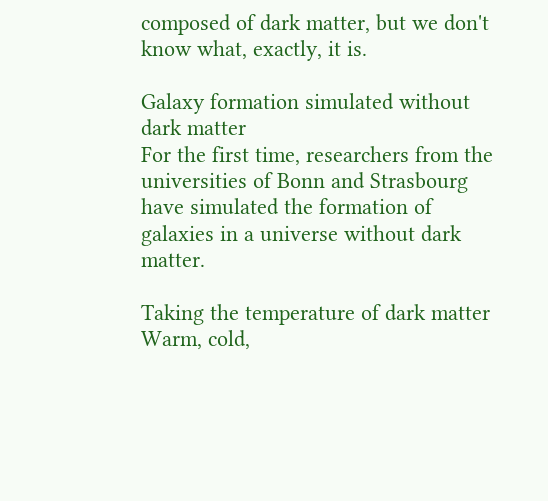composed of dark matter, but we don't know what, exactly, it is.

Galaxy formation simulated without dark matter
For the first time, researchers from the universities of Bonn and Strasbourg have simulated the formation of galaxies in a universe without dark matter.

Taking the temperature of dark matter
Warm, cold,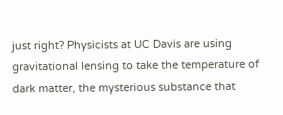just right? Physicists at UC Davis are using gravitational lensing to take the temperature of dark matter, the mysterious substance that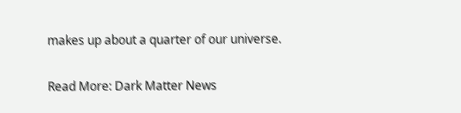makes up about a quarter of our universe.

Read More: Dark Matter News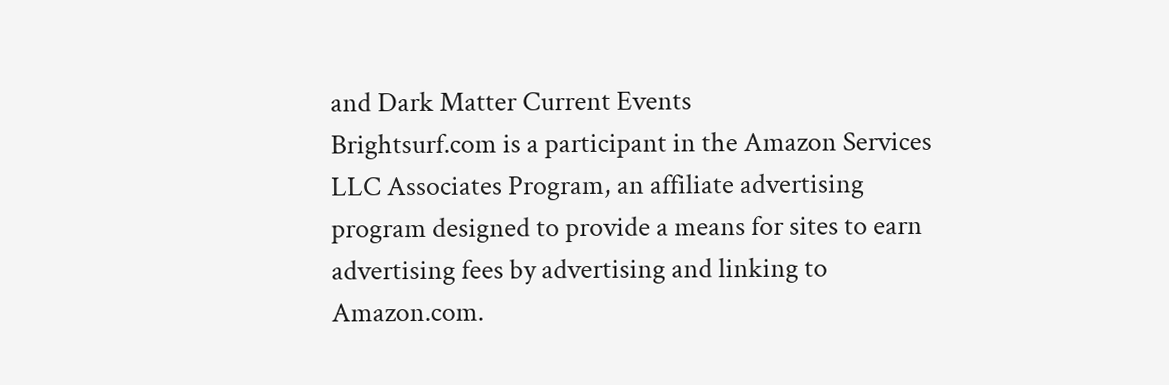and Dark Matter Current Events
Brightsurf.com is a participant in the Amazon Services LLC Associates Program, an affiliate advertising program designed to provide a means for sites to earn advertising fees by advertising and linking to Amazon.com.